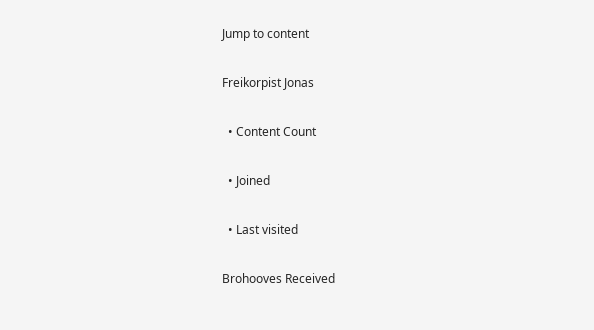Jump to content

Freikorpist Jonas

  • Content Count

  • Joined

  • Last visited

Brohooves Received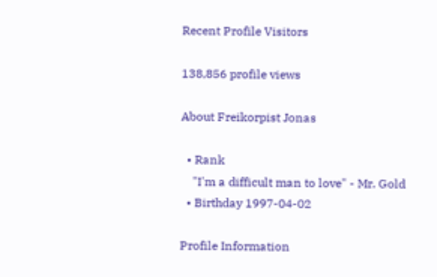Recent Profile Visitors

138,856 profile views

About Freikorpist Jonas

  • Rank
    "I'm a difficult man to love" - Mr. Gold
  • Birthday 1997-04-02

Profile Information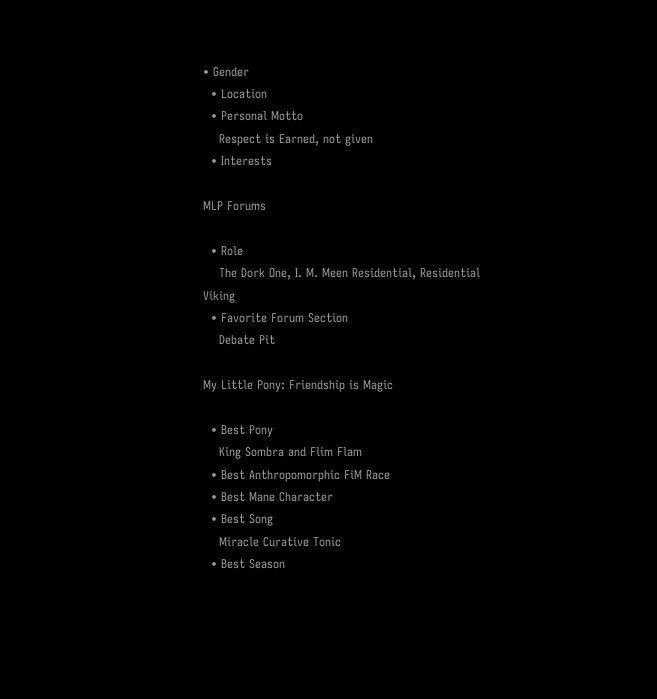• Gender
  • Location
  • Personal Motto
    Respect is Earned, not given
  • Interests

MLP Forums

  • Role
    The Dork One, I. M. Meen Residential, Residential Viking
  • Favorite Forum Section
    Debate Pit

My Little Pony: Friendship is Magic

  • Best Pony
    King Sombra and Flim Flam
  • Best Anthropomorphic FiM Race
  • Best Mane Character
  • Best Song
    Miracle Curative Tonic
  • Best Season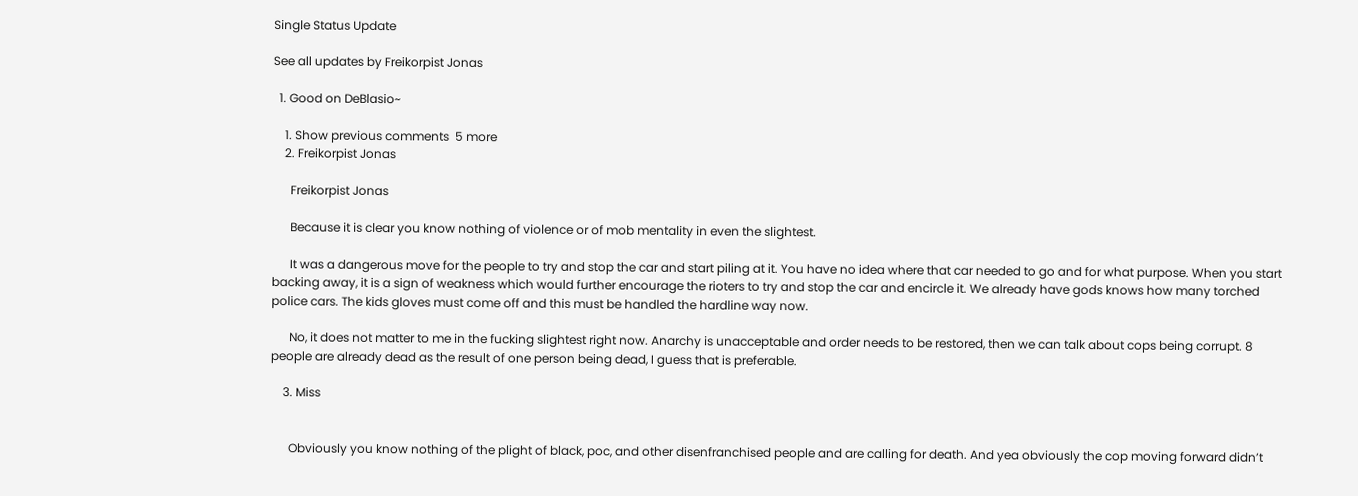Single Status Update

See all updates by Freikorpist Jonas

  1. Good on DeBlasio~

    1. Show previous comments  5 more
    2. Freikorpist Jonas

      Freikorpist Jonas

      Because it is clear you know nothing of violence or of mob mentality in even the slightest.

      It was a dangerous move for the people to try and stop the car and start piling at it. You have no idea where that car needed to go and for what purpose. When you start backing away, it is a sign of weakness which would further encourage the rioters to try and stop the car and encircle it. We already have gods knows how many torched police cars. The kids gloves must come off and this must be handled the hardline way now.

      No, it does not matter to me in the fucking slightest right now. Anarchy is unacceptable and order needs to be restored, then we can talk about cops being corrupt. 8 people are already dead as the result of one person being dead, I guess that is preferable.

    3. Miss


      Obviously you know nothing of the plight of black, poc, and other disenfranchised people and are calling for death. And yea obviously the cop moving forward didn’t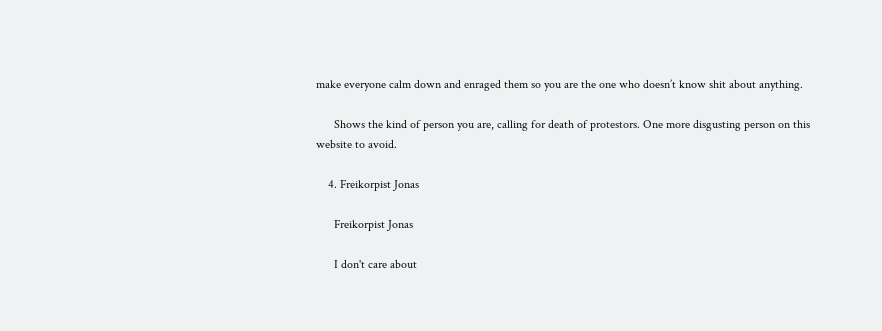make everyone calm down and enraged them so you are the one who doesn’t know shit about anything.

      Shows the kind of person you are, calling for death of protestors. One more disgusting person on this website to avoid.

    4. Freikorpist Jonas

      Freikorpist Jonas

      I don't care about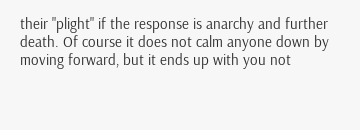their "plight" if the response is anarchy and further death. Of course it does not calm anyone down by moving forward, but it ends up with you not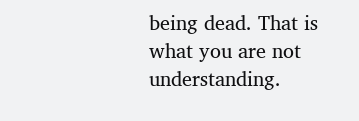being dead. That is what you are not understanding.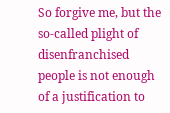So forgive me, but the so-called plight of disenfranchised people is not enough of a justification to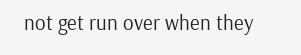not get run over when they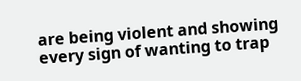are being violent and showing every sign of wanting to trap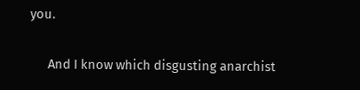you.

      And I know which disgusting anarchist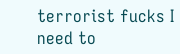terrorist fucks I need to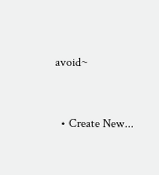avoid~


  • Create New...